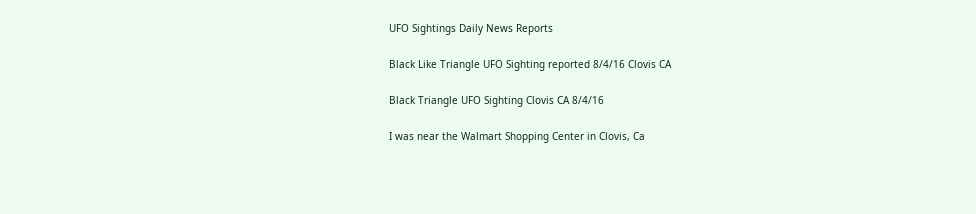UFO Sightings Daily News Reports

Black Like Triangle UFO Sighting reported 8/4/16 Clovis CA

Black Triangle UFO Sighting Clovis CA 8/4/16

I was near the Walmart Shopping Center in Clovis, Ca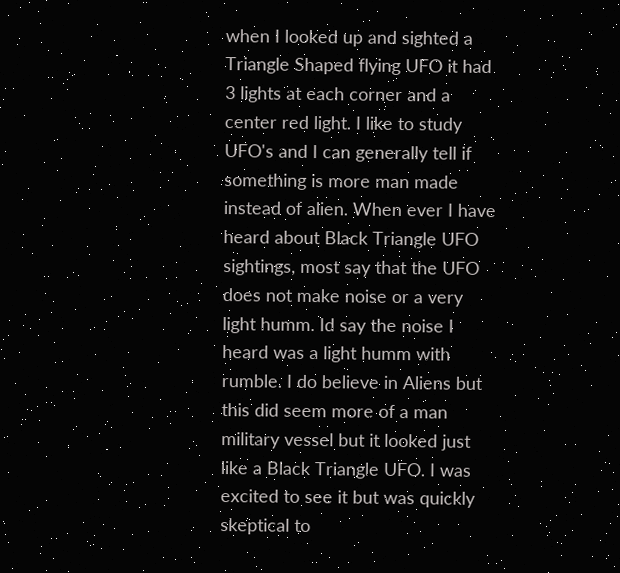when I looked up and sighted a Triangle Shaped flying UFO it had 3 lights at each corner and a center red light. I like to study UFO's and I can generally tell if something is more man made instead of alien. When ever I have heard about Black Triangle UFO sightings, most say that the UFO does not make noise or a very light humm. Id say the noise I heard was a light humm with rumble. I do believe in Aliens but this did seem more of a man military vessel but it looked just like a Black Triangle UFO. I was excited to see it but was quickly skeptical to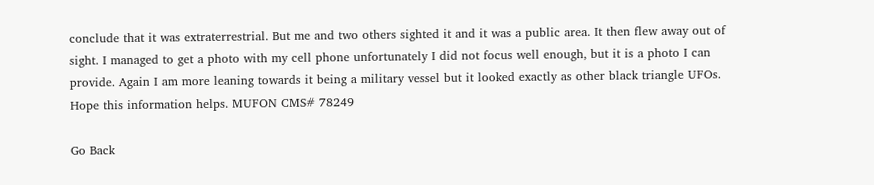conclude that it was extraterrestrial. But me and two others sighted it and it was a public area. It then flew away out of sight. I managed to get a photo with my cell phone unfortunately I did not focus well enough, but it is a photo I can provide. Again I am more leaning towards it being a military vessel but it looked exactly as other black triangle UFOs. Hope this information helps. MUFON CMS# 78249

Go Back